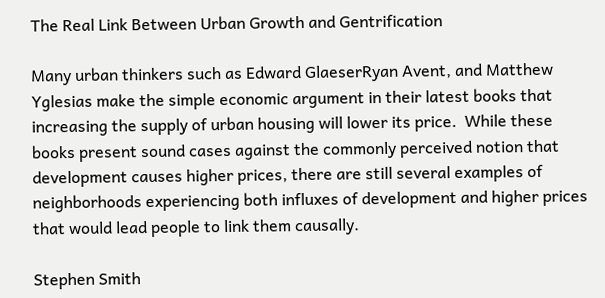The Real Link Between Urban Growth and Gentrification

Many urban thinkers such as Edward GlaeserRyan Avent, and Matthew Yglesias make the simple economic argument in their latest books that increasing the supply of urban housing will lower its price.  While these books present sound cases against the commonly perceived notion that development causes higher prices, there are still several examples of neighborhoods experiencing both influxes of development and higher prices that would lead people to link them causally.

Stephen Smith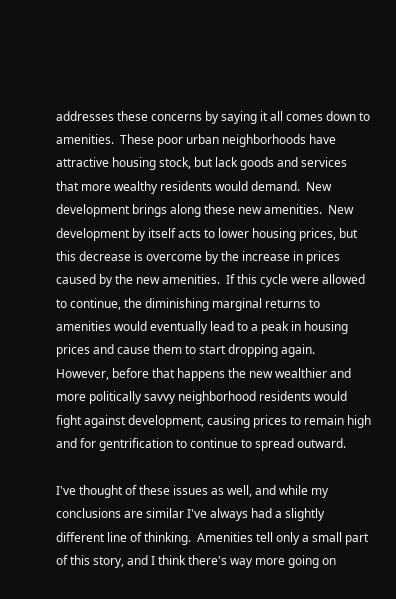addresses these concerns by saying it all comes down to amenities.  These poor urban neighborhoods have attractive housing stock, but lack goods and services that more wealthy residents would demand.  New development brings along these new amenities.  New development by itself acts to lower housing prices, but this decrease is overcome by the increase in prices caused by the new amenities.  If this cycle were allowed to continue, the diminishing marginal returns to amenities would eventually lead to a peak in housing prices and cause them to start dropping again.  However, before that happens the new wealthier and more politically savvy neighborhood residents would fight against development, causing prices to remain high and for gentrification to continue to spread outward.

I've thought of these issues as well, and while my conclusions are similar I've always had a slightly different line of thinking.  Amenities tell only a small part of this story, and I think there's way more going on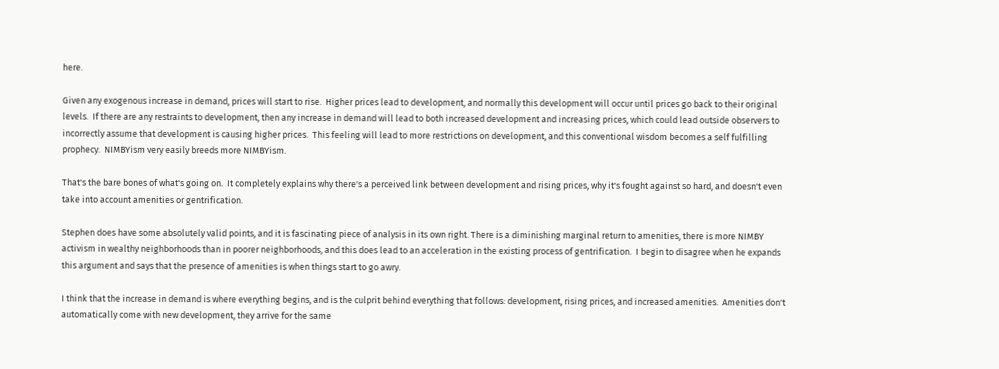here.

Given any exogenous increase in demand, prices will start to rise.  Higher prices lead to development, and normally this development will occur until prices go back to their original levels.  If there are any restraints to development, then any increase in demand will lead to both increased development and increasing prices, which could lead outside observers to incorrectly assume that development is causing higher prices.  This feeling will lead to more restrictions on development, and this conventional wisdom becomes a self fulfilling prophecy.  NIMBYism very easily breeds more NIMBYism.

That's the bare bones of what's going on.  It completely explains why there's a perceived link between development and rising prices, why it's fought against so hard, and doesn't even take into account amenities or gentrification.

Stephen does have some absolutely valid points, and it is fascinating piece of analysis in its own right. There is a diminishing marginal return to amenities, there is more NIMBY activism in wealthy neighborhoods than in poorer neighborhoods, and this does lead to an acceleration in the existing process of gentrification.  I begin to disagree when he expands this argument and says that the presence of amenities is when things start to go awry.

I think that the increase in demand is where everything begins, and is the culprit behind everything that follows: development, rising prices, and increased amenities.  Amenities don't automatically come with new development, they arrive for the same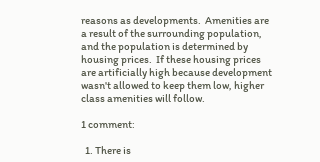reasons as developments.  Amenities are a result of the surrounding population, and the population is determined by housing prices.  If these housing prices are artificially high because development wasn't allowed to keep them low, higher class amenities will follow.

1 comment:

  1. There is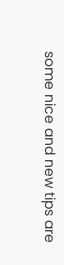some nice and new tips are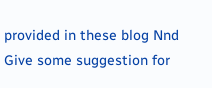provided in these blog Nnd Give some suggestion for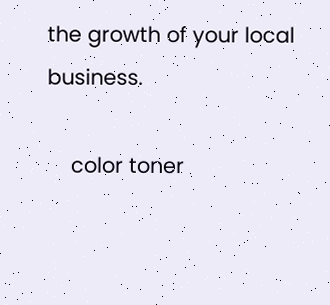the growth of your local business.

    color toner